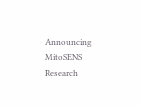Announcing MitoSENS Research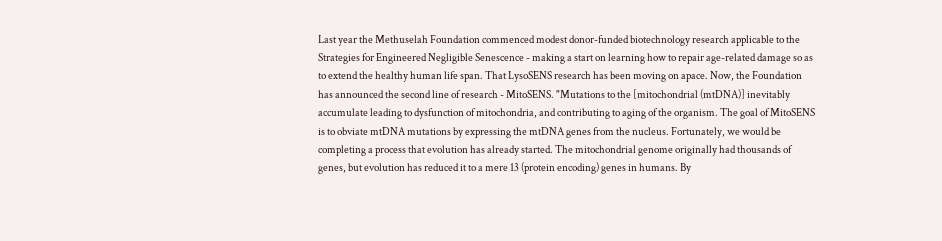Last year the Methuselah Foundation commenced modest donor-funded biotechnology research applicable to the Strategies for Engineered Negligible Senescence - making a start on learning how to repair age-related damage so as to extend the healthy human life span. That LysoSENS research has been moving on apace. Now, the Foundation has announced the second line of research - MitoSENS. "Mutations to the [mitochondrial (mtDNA)] inevitably accumulate leading to dysfunction of mitochondria, and contributing to aging of the organism. The goal of MitoSENS is to obviate mtDNA mutations by expressing the mtDNA genes from the nucleus. Fortunately, we would be completing a process that evolution has already started. The mitochondrial genome originally had thousands of genes, but evolution has reduced it to a mere 13 (protein encoding) genes in humans. By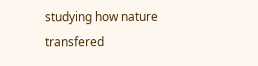studying how nature transfered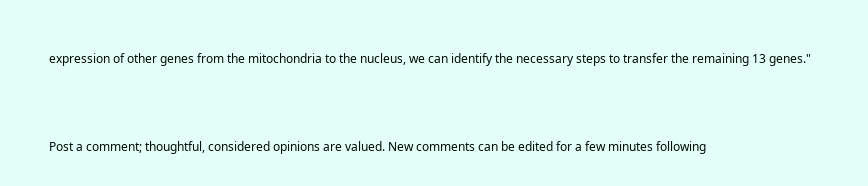expression of other genes from the mitochondria to the nucleus, we can identify the necessary steps to transfer the remaining 13 genes."



Post a comment; thoughtful, considered opinions are valued. New comments can be edited for a few minutes following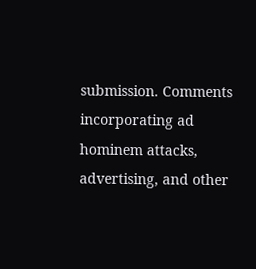submission. Comments incorporating ad hominem attacks, advertising, and other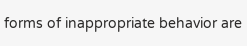forms of inappropriate behavior are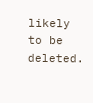likely to be deleted.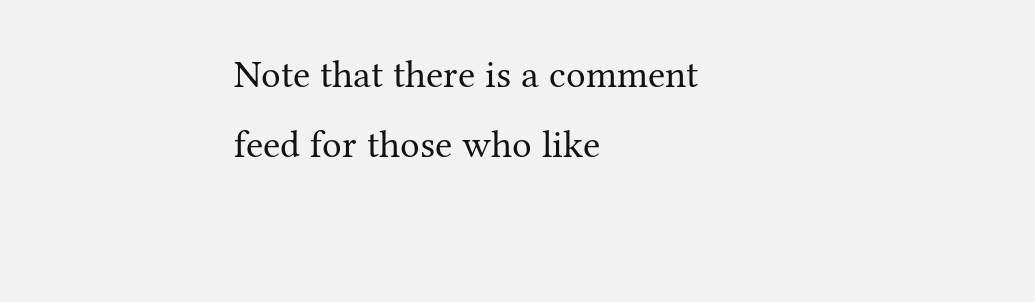Note that there is a comment feed for those who like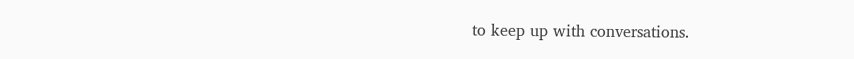to keep up with conversations.